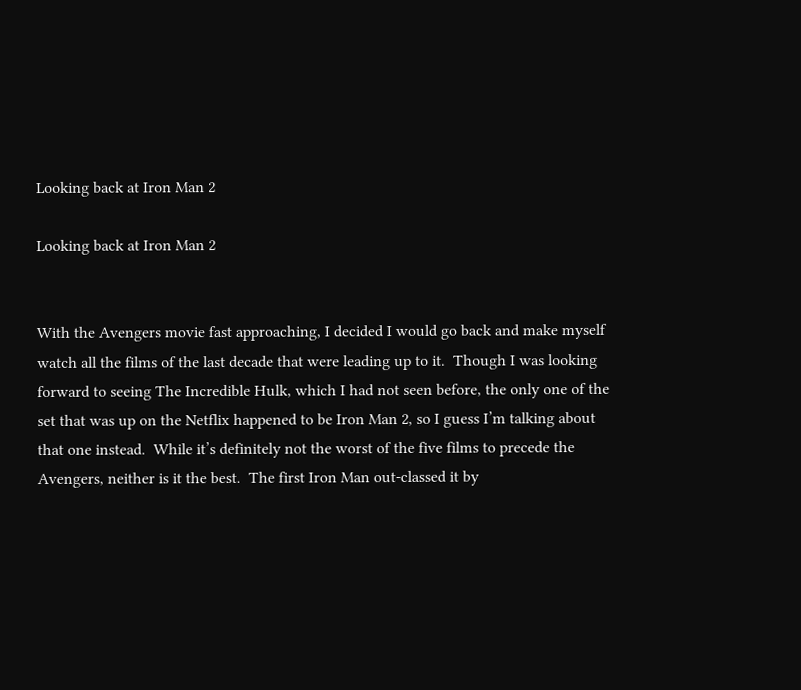Looking back at Iron Man 2

Looking back at Iron Man 2


With the Avengers movie fast approaching, I decided I would go back and make myself watch all the films of the last decade that were leading up to it.  Though I was looking forward to seeing The Incredible Hulk, which I had not seen before, the only one of the set that was up on the Netflix happened to be Iron Man 2, so I guess I’m talking about that one instead.  While it’s definitely not the worst of the five films to precede the Avengers, neither is it the best.  The first Iron Man out-classed it by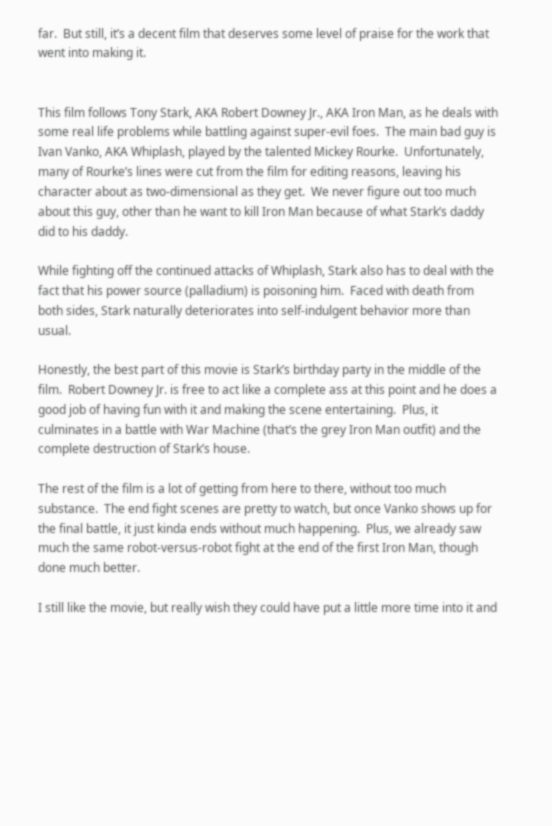far.  But still, it’s a decent film that deserves some level of praise for the work that went into making it.


This film follows Tony Stark, AKA Robert Downey Jr., AKA Iron Man, as he deals with some real life problems while battling against super-evil foes.  The main bad guy is Ivan Vanko, AKA Whiplash, played by the talented Mickey Rourke.  Unfortunately, many of Rourke’s lines were cut from the film for editing reasons, leaving his character about as two-dimensional as they get.  We never figure out too much about this guy, other than he want to kill Iron Man because of what Stark’s daddy did to his daddy.

While fighting off the continued attacks of Whiplash, Stark also has to deal with the fact that his power source (palladium) is poisoning him.  Faced with death from both sides, Stark naturally deteriorates into self-indulgent behavior more than usual.

Honestly, the best part of this movie is Stark’s birthday party in the middle of the film.  Robert Downey Jr. is free to act like a complete ass at this point and he does a good job of having fun with it and making the scene entertaining.  Plus, it culminates in a battle with War Machine (that’s the grey Iron Man outfit) and the complete destruction of Stark’s house.

The rest of the film is a lot of getting from here to there, without too much substance.  The end fight scenes are pretty to watch, but once Vanko shows up for the final battle, it just kinda ends without much happening.  Plus, we already saw much the same robot-versus-robot fight at the end of the first Iron Man, though done much better.

I still like the movie, but really wish they could have put a little more time into it and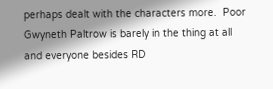perhaps dealt with the characters more.  Poor Gwyneth Paltrow is barely in the thing at all and everyone besides RD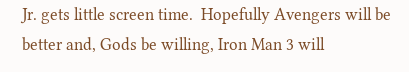Jr. gets little screen time.  Hopefully Avengers will be better and, Gods be willing, Iron Man 3 will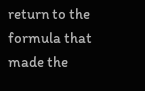return to the formula that made the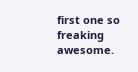first one so freaking awesome.